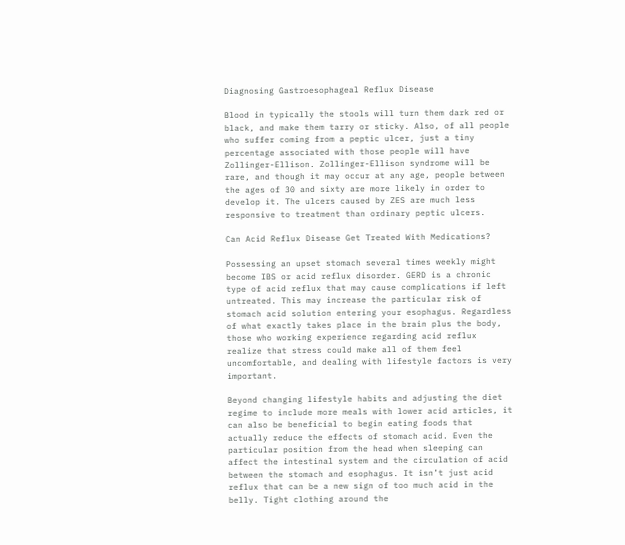Diagnosing Gastroesophageal Reflux Disease

Blood in typically the stools will turn them dark red or black, and make them tarry or sticky. Also, of all people who suffer coming from a peptic ulcer, just a tiny percentage associated with those people will have Zollinger-Ellison. Zollinger-Ellison syndrome will be rare, and though it may occur at any age, people between the ages of 30 and sixty are more likely in order to develop it. The ulcers caused by ZES are much less responsive to treatment than ordinary peptic ulcers.

Can Acid Reflux Disease Get Treated With Medications?

Possessing an upset stomach several times weekly might become IBS or acid reflux disorder. GERD is a chronic type of acid reflux that may cause complications if left untreated. This may increase the particular risk of stomach acid solution entering your esophagus. Regardless of what exactly takes place in the brain plus the body, those who working experience regarding acid reflux realize that stress could make all of them feel uncomfortable, and dealing with lifestyle factors is very important.

Beyond changing lifestyle habits and adjusting the diet regime to include more meals with lower acid articles, it can also be beneficial to begin eating foods that actually reduce the effects of stomach acid. Even the particular position from the head when sleeping can affect the intestinal system and the circulation of acid between the stomach and esophagus. It isn’t just acid reflux that can be a new sign of too much acid in the belly. Tight clothing around the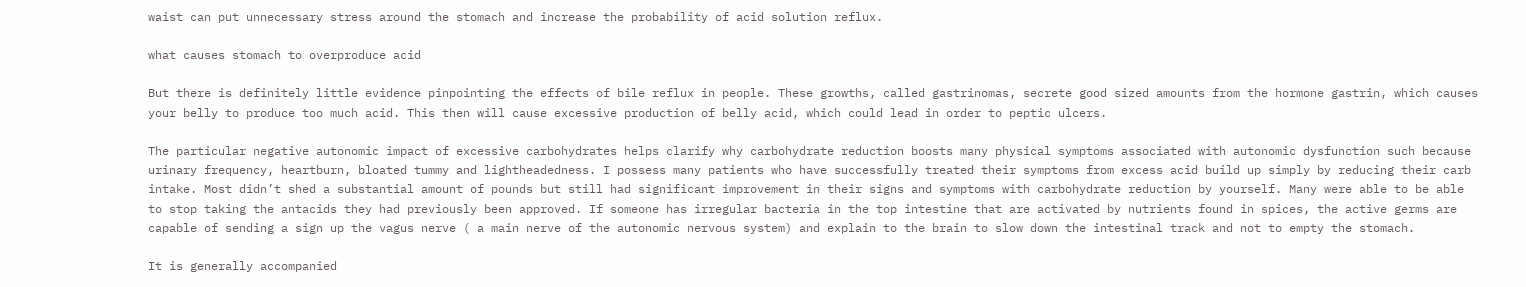waist can put unnecessary stress around the stomach and increase the probability of acid solution reflux.

what causes stomach to overproduce acid

But there is definitely little evidence pinpointing the effects of bile reflux in people. These growths, called gastrinomas, secrete good sized amounts from the hormone gastrin, which causes your belly to produce too much acid. This then will cause excessive production of belly acid, which could lead in order to peptic ulcers.

The particular negative autonomic impact of excessive carbohydrates helps clarify why carbohydrate reduction boosts many physical symptoms associated with autonomic dysfunction such because urinary frequency, heartburn, bloated tummy and lightheadedness. I possess many patients who have successfully treated their symptoms from excess acid build up simply by reducing their carb intake. Most didn’t shed a substantial amount of pounds but still had significant improvement in their signs and symptoms with carbohydrate reduction by yourself. Many were able to be able to stop taking the antacids they had previously been approved. If someone has irregular bacteria in the top intestine that are activated by nutrients found in spices, the active germs are capable of sending a sign up the vagus nerve ( a main nerve of the autonomic nervous system) and explain to the brain to slow down the intestinal track and not to empty the stomach.

It is generally accompanied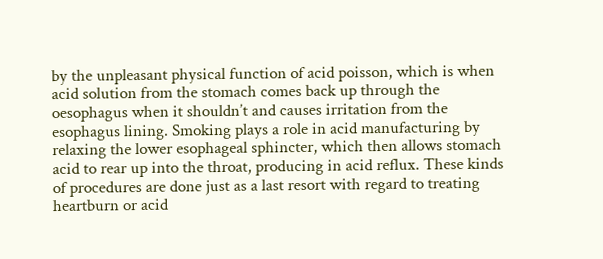by the unpleasant physical function of acid poisson, which is when acid solution from the stomach comes back up through the oesophagus when it shouldn’t and causes irritation from the esophagus lining. Smoking plays a role in acid manufacturing by relaxing the lower esophageal sphincter, which then allows stomach acid to rear up into the throat, producing in acid reflux. These kinds of procedures are done just as a last resort with regard to treating heartburn or acid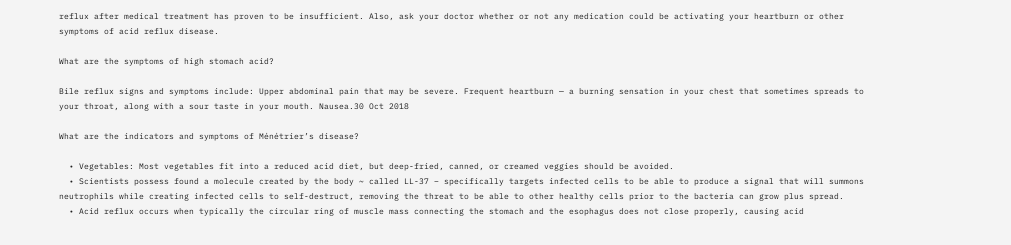reflux after medical treatment has proven to be insufficient. Also, ask your doctor whether or not any medication could be activating your heartburn or other symptoms of acid reflux disease.

What are the symptoms of high stomach acid?

Bile reflux signs and symptoms include: Upper abdominal pain that may be severe. Frequent heartburn — a burning sensation in your chest that sometimes spreads to your throat, along with a sour taste in your mouth. Nausea.30 Oct 2018

What are the indicators and symptoms of Ménétrier’s disease?

  • Vegetables: Most vegetables fit into a reduced acid diet, but deep-fried, canned, or creamed veggies should be avoided.
  • Scientists possess found a molecule created by the body ~ called LL-37 – specifically targets infected cells to be able to produce a signal that will summons neutrophils while creating infected cells to self-destruct, removing the threat to be able to other healthy cells prior to the bacteria can grow plus spread.
  • Acid reflux occurs when typically the circular ring of muscle mass connecting the stomach and the esophagus does not close properly, causing acid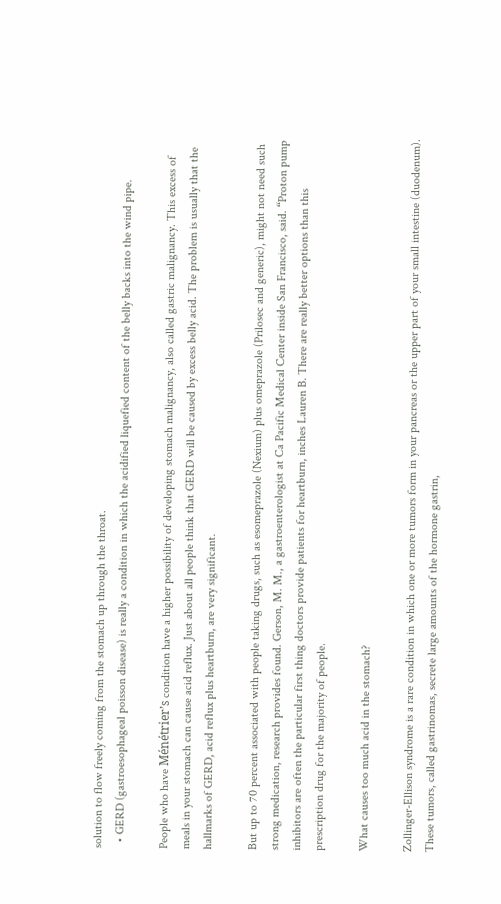solution to flow freely coming from the stomach up through the throat.
  • GERD (gastroesophageal poisson disease) is really a condition in which the acidified liquefied content of the belly backs into the wind pipe.

People who have Ménétrier’s condition have a higher possibility of developing stomach malignancy, also called gastric malignancy. This excess of meals in your stomach can cause acid reflux. Just about all people think that GERD will be caused by excess belly acid. The problem is usually that the hallmarks of GERD, acid reflux plus heartburn, are very significant.

But up to 70 percent associated with people taking drugs, such as esomeprazole (Nexium) plus omeprazole (Prilosec and generic), might not need such strong medication, research provides found. Gerson, M. M., a gastroenterologist at Ca Pacific Medical Center inside San Francisco, said. “Proton pump inhibitors are often the particular first thing doctors provide patients for heartburn, inches Lauren B. There are really better options than this prescription drug for the majority of people.

What causes too much acid in the stomach?

Zollinger-Ellison syndrome is a rare condition in which one or more tumors form in your pancreas or the upper part of your small intestine (duodenum). These tumors, called gastrinomas, secrete large amounts of the hormone gastrin,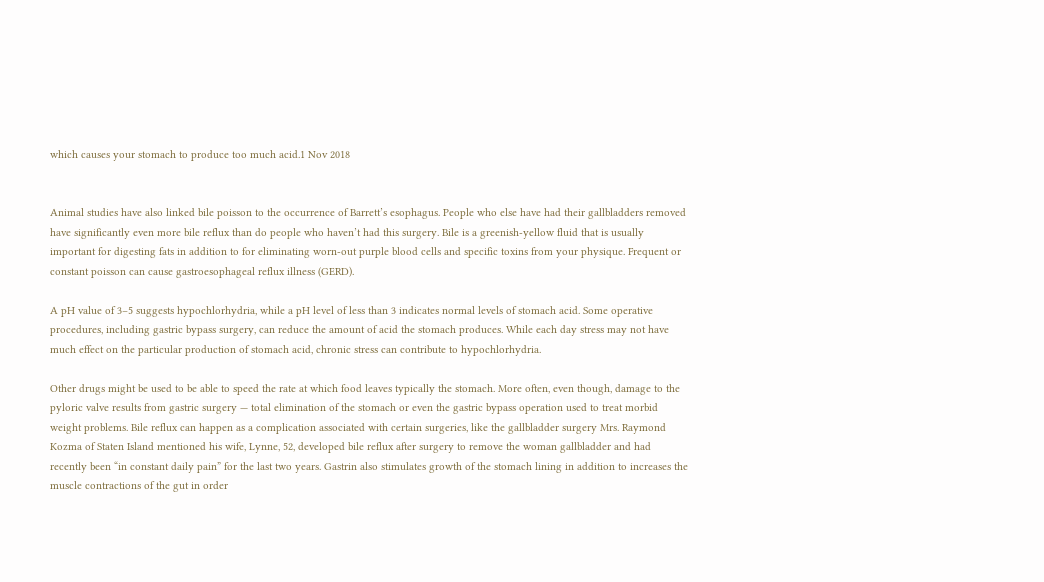which causes your stomach to produce too much acid.1 Nov 2018


Animal studies have also linked bile poisson to the occurrence of Barrett’s esophagus. People who else have had their gallbladders removed have significantly even more bile reflux than do people who haven’t had this surgery. Bile is a greenish-yellow fluid that is usually important for digesting fats in addition to for eliminating worn-out purple blood cells and specific toxins from your physique. Frequent or constant poisson can cause gastroesophageal reflux illness (GERD).

A pH value of 3–5 suggests hypochlorhydria, while a pH level of less than 3 indicates normal levels of stomach acid. Some operative procedures, including gastric bypass surgery, can reduce the amount of acid the stomach produces. While each day stress may not have much effect on the particular production of stomach acid, chronic stress can contribute to hypochlorhydria.

Other drugs might be used to be able to speed the rate at which food leaves typically the stomach. More often, even though, damage to the pyloric valve results from gastric surgery — total elimination of the stomach or even the gastric bypass operation used to treat morbid weight problems. Bile reflux can happen as a complication associated with certain surgeries, like the gallbladder surgery Mrs. Raymond Kozma of Staten Island mentioned his wife, Lynne, 52, developed bile reflux after surgery to remove the woman gallbladder and had recently been “in constant daily pain” for the last two years. Gastrin also stimulates growth of the stomach lining in addition to increases the muscle contractions of the gut in order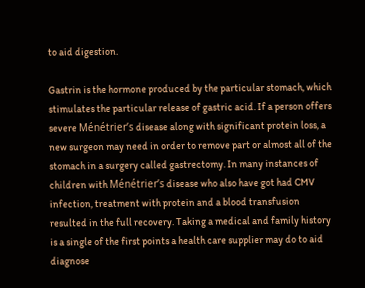to aid digestion.

Gastrin is the hormone produced by the particular stomach, which stimulates the particular release of gastric acid. If a person offers severe Ménétrier’s disease along with significant protein loss, a new surgeon may need in order to remove part or almost all of the stomach in a surgery called gastrectomy. In many instances of children with Ménétrier’s disease who also have got had CMV infection, treatment with protein and a blood transfusion resulted in the full recovery. Taking a medical and family history is a single of the first points a health care supplier may do to aid diagnose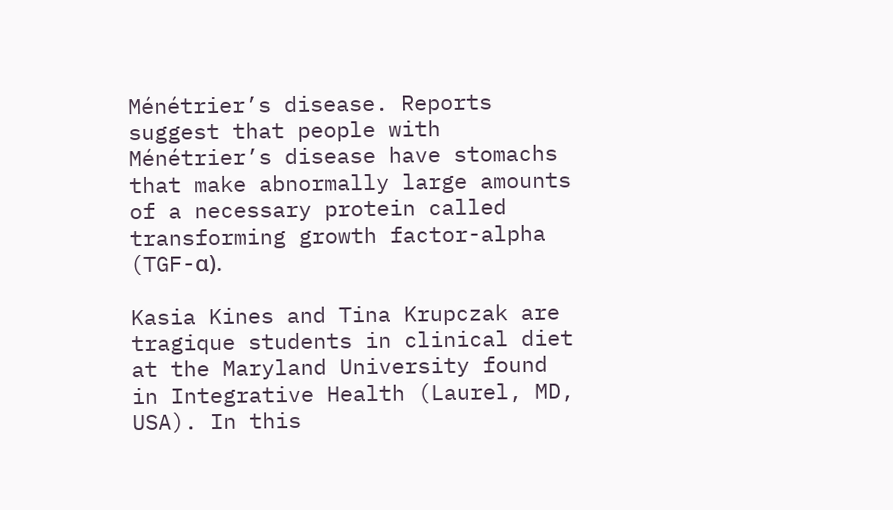Ménétrier’s disease. Reports suggest that people with Ménétrier’s disease have stomachs that make abnormally large amounts of a necessary protein called transforming growth factor-alpha (TGF-α).

Kasia Kines and Tina Krupczak are tragique students in clinical diet at the Maryland University found in Integrative Health (Laurel, MD, USA). In this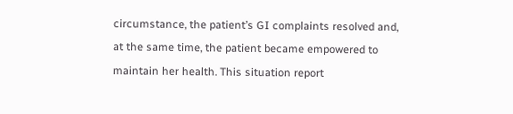circumstance, the patient’s GI complaints resolved and, at the same time, the patient became empowered to maintain her health. This situation report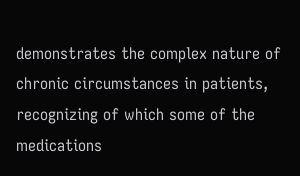demonstrates the complex nature of chronic circumstances in patients, recognizing of which some of the medications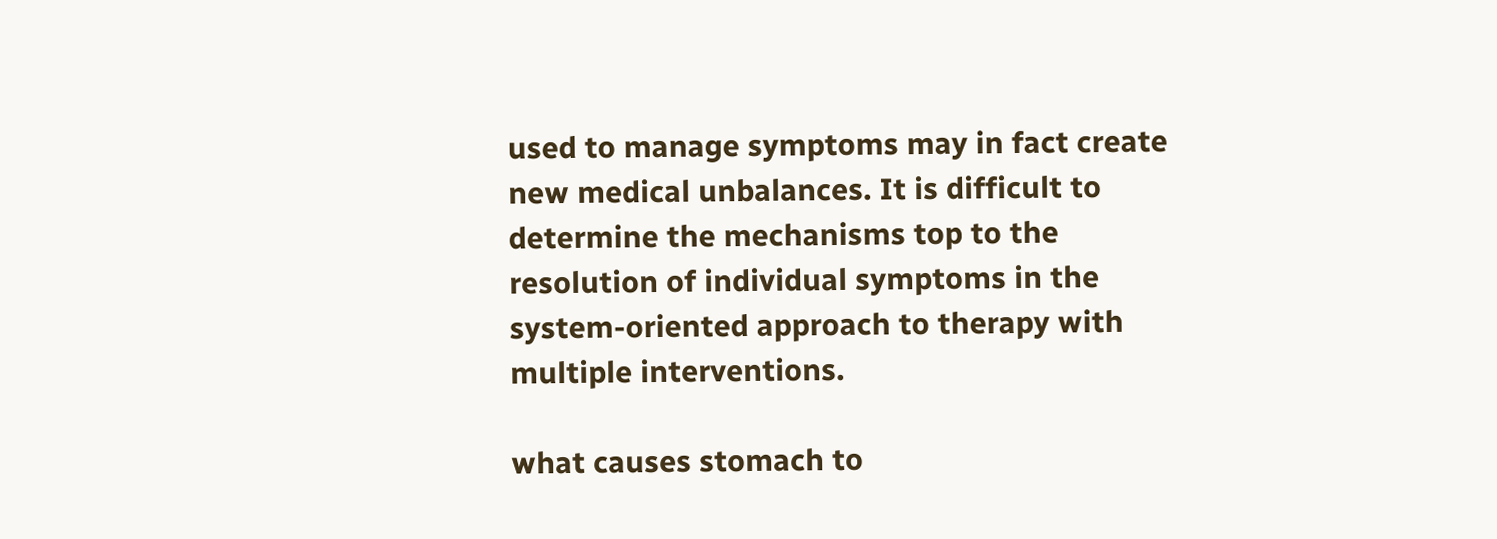used to manage symptoms may in fact create new medical unbalances. It is difficult to determine the mechanisms top to the resolution of individual symptoms in the system-oriented approach to therapy with multiple interventions.

what causes stomach to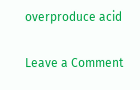overproduce acid

Leave a Comment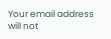Your email address will not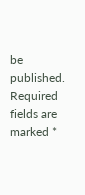be published. Required fields are marked *